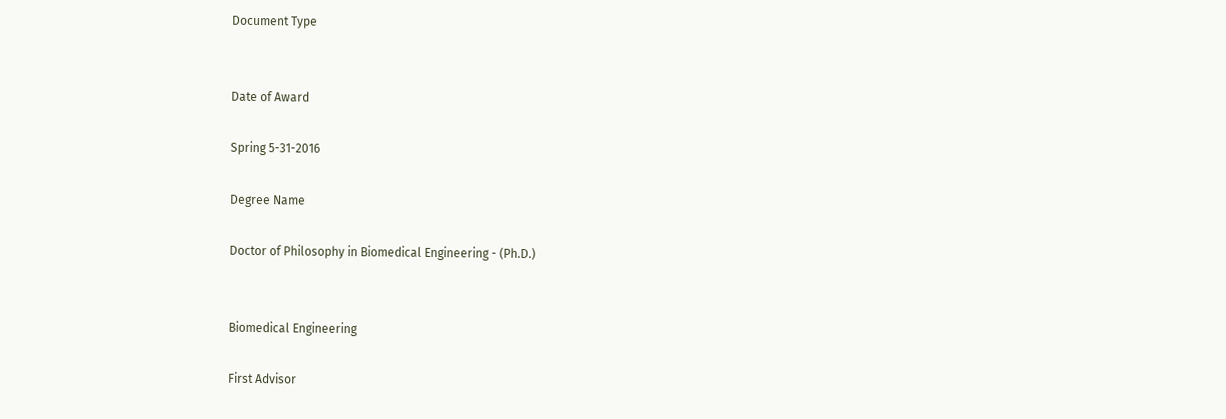Document Type


Date of Award

Spring 5-31-2016

Degree Name

Doctor of Philosophy in Biomedical Engineering - (Ph.D.)


Biomedical Engineering

First Advisor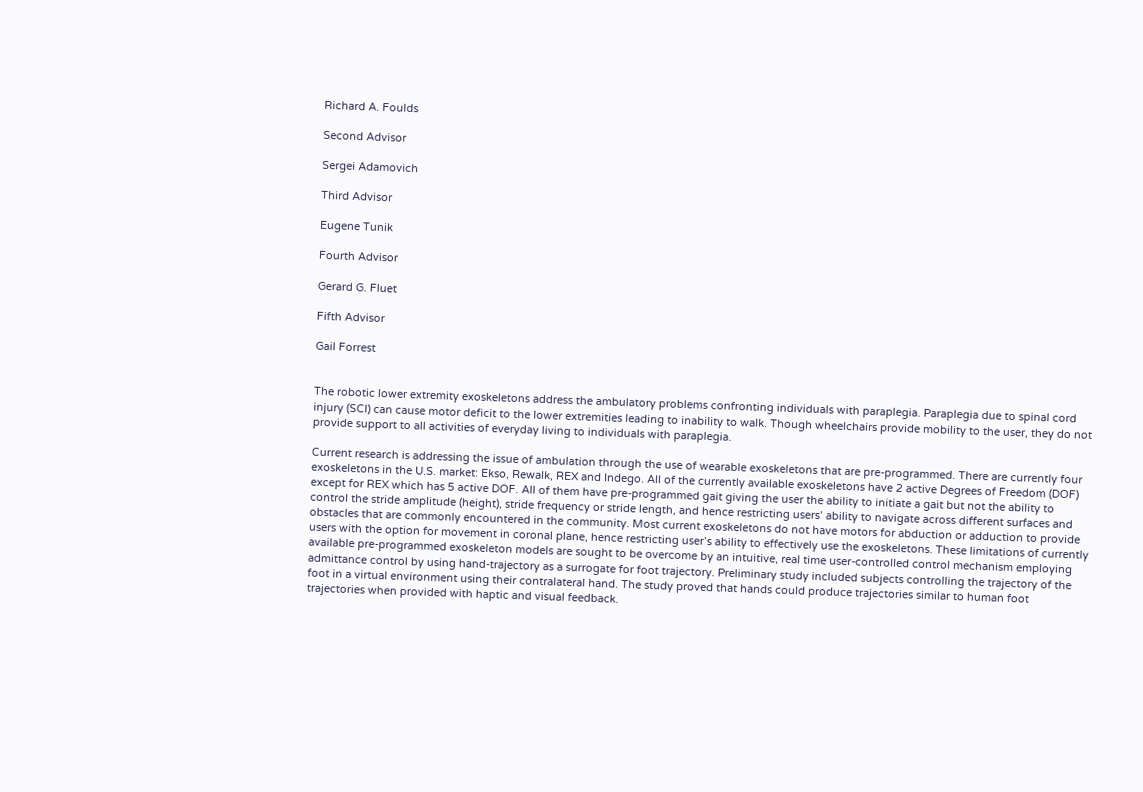Richard A. Foulds

Second Advisor

Sergei Adamovich

Third Advisor

Eugene Tunik

Fourth Advisor

Gerard G. Fluet

Fifth Advisor

Gail Forrest


The robotic lower extremity exoskeletons address the ambulatory problems confronting individuals with paraplegia. Paraplegia due to spinal cord injury (SCI) can cause motor deficit to the lower extremities leading to inability to walk. Though wheelchairs provide mobility to the user, they do not provide support to all activities of everyday living to individuals with paraplegia.

Current research is addressing the issue of ambulation through the use of wearable exoskeletons that are pre-programmed. There are currently four exoskeletons in the U.S. market: Ekso, Rewalk, REX and Indego. All of the currently available exoskeletons have 2 active Degrees of Freedom (DOF) except for REX which has 5 active DOF. All of them have pre-programmed gait giving the user the ability to initiate a gait but not the ability to control the stride amplitude (height), stride frequency or stride length, and hence restricting users’ ability to navigate across different surfaces and obstacles that are commonly encountered in the community. Most current exoskeletons do not have motors for abduction or adduction to provide users with the option for movement in coronal plane, hence restricting user’s ability to effectively use the exoskeletons. These limitations of currently available pre-programmed exoskeleton models are sought to be overcome by an intuitive, real time user-controlled control mechanism employing admittance control by using hand-trajectory as a surrogate for foot trajectory. Preliminary study included subjects controlling the trajectory of the foot in a virtual environment using their contralateral hand. The study proved that hands could produce trajectories similar to human foot trajectories when provided with haptic and visual feedback.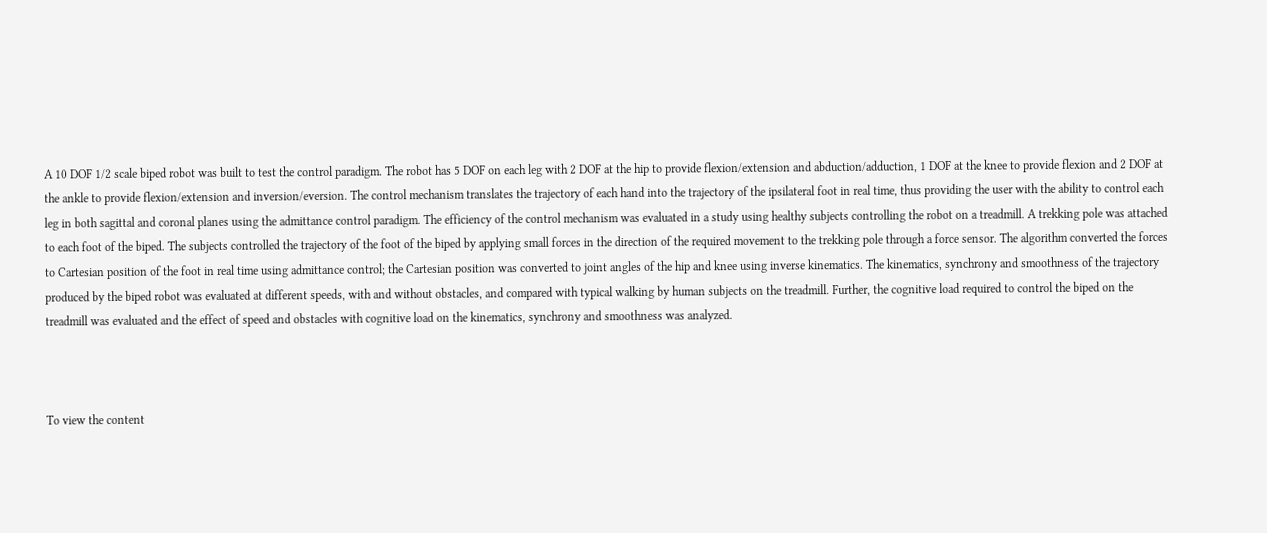A 10 DOF 1/2 scale biped robot was built to test the control paradigm. The robot has 5 DOF on each leg with 2 DOF at the hip to provide flexion/extension and abduction/adduction, 1 DOF at the knee to provide flexion and 2 DOF at the ankle to provide flexion/extension and inversion/eversion. The control mechanism translates the trajectory of each hand into the trajectory of the ipsilateral foot in real time, thus providing the user with the ability to control each leg in both sagittal and coronal planes using the admittance control paradigm. The efficiency of the control mechanism was evaluated in a study using healthy subjects controlling the robot on a treadmill. A trekking pole was attached to each foot of the biped. The subjects controlled the trajectory of the foot of the biped by applying small forces in the direction of the required movement to the trekking pole through a force sensor. The algorithm converted the forces to Cartesian position of the foot in real time using admittance control; the Cartesian position was converted to joint angles of the hip and knee using inverse kinematics. The kinematics, synchrony and smoothness of the trajectory produced by the biped robot was evaluated at different speeds, with and without obstacles, and compared with typical walking by human subjects on the treadmill. Further, the cognitive load required to control the biped on the treadmill was evaluated and the effect of speed and obstacles with cognitive load on the kinematics, synchrony and smoothness was analyzed.



To view the content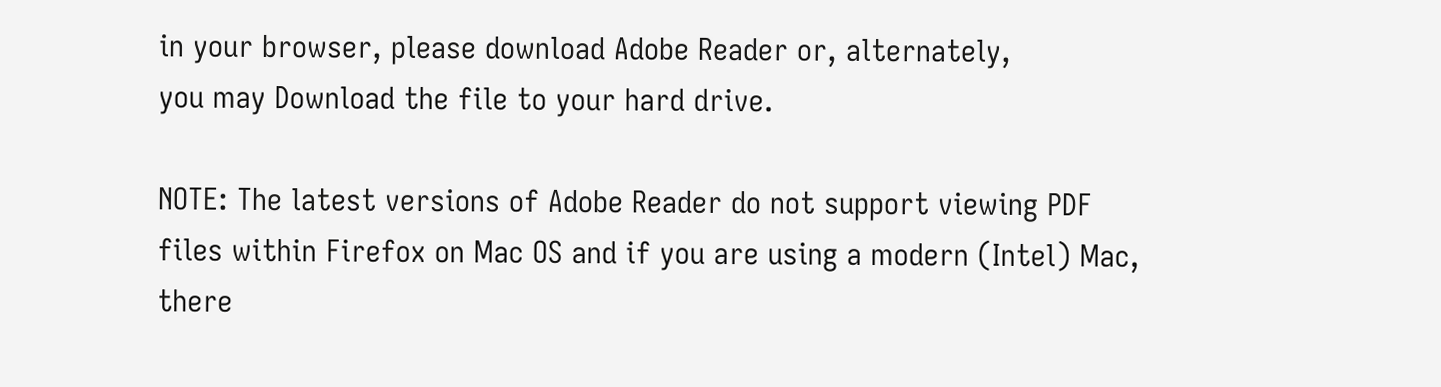in your browser, please download Adobe Reader or, alternately,
you may Download the file to your hard drive.

NOTE: The latest versions of Adobe Reader do not support viewing PDF files within Firefox on Mac OS and if you are using a modern (Intel) Mac, there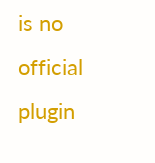is no official plugin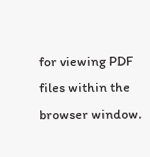for viewing PDF files within the browser window.